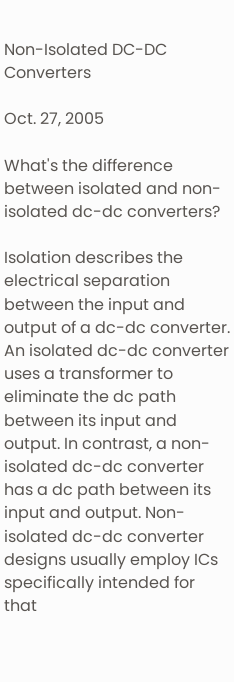Non-Isolated DC-DC Converters

Oct. 27, 2005

What's the difference between isolated and non-isolated dc-dc converters?

Isolation describes the electrical separation between the input and output of a dc-dc converter. An isolated dc-dc converter uses a transformer to eliminate the dc path between its input and output. In contrast, a non-isolated dc-dc converter has a dc path between its input and output. Non-isolated dc-dc converter designs usually employ ICs specifically intended for that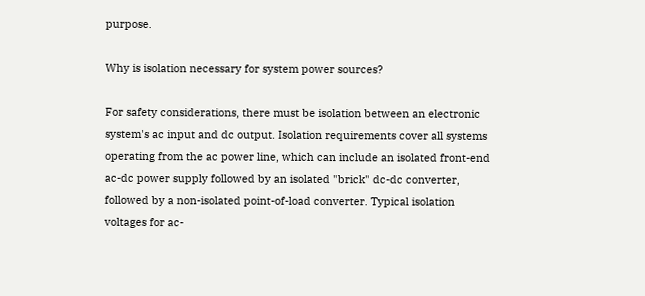purpose.

Why is isolation necessary for system power sources?

For safety considerations, there must be isolation between an electronic system's ac input and dc output. Isolation requirements cover all systems operating from the ac power line, which can include an isolated front-end ac-dc power supply followed by an isolated "brick" dc-dc converter, followed by a non-isolated point-of-load converter. Typical isolation voltages for ac-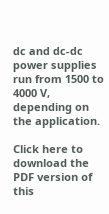dc and dc-dc power supplies run from 1500 to 4000 V, depending on the application.

Click here to download the PDF version of this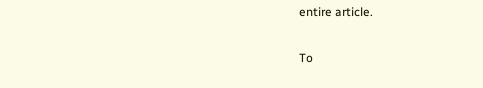entire article.


To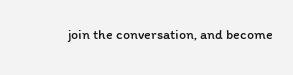join the conversation, and become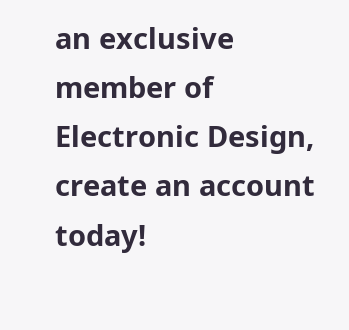an exclusive member of Electronic Design, create an account today!